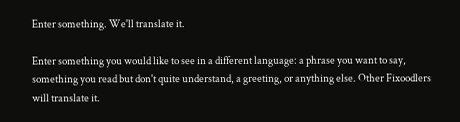Enter something. We'll translate it.

Enter something you would like to see in a different language: a phrase you want to say, something you read but don't quite understand, a greeting, or anything else. Other Fixoodlers will translate it.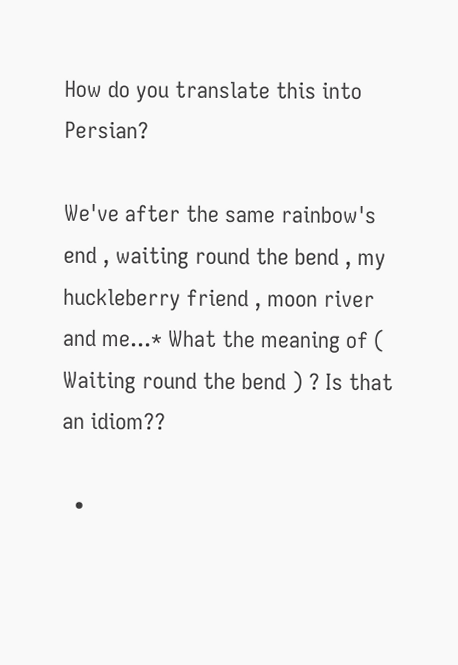How do you translate this into Persian?

We've after the same rainbow's end , waiting round the bend , my huckleberry friend , moon river and me...* What the meaning of ( Waiting round the bend ) ? Is that an idiom??

  •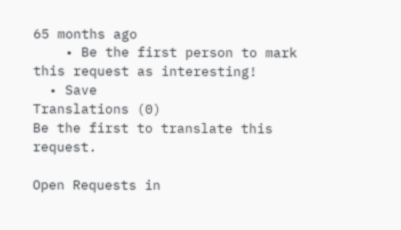65 months ago
    • Be the first person to mark this request as interesting!
  • Save
Translations (0)
Be the first to translate this request.

Open Requests in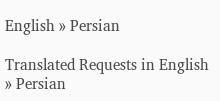English » Persian

Translated Requests in English » Persian